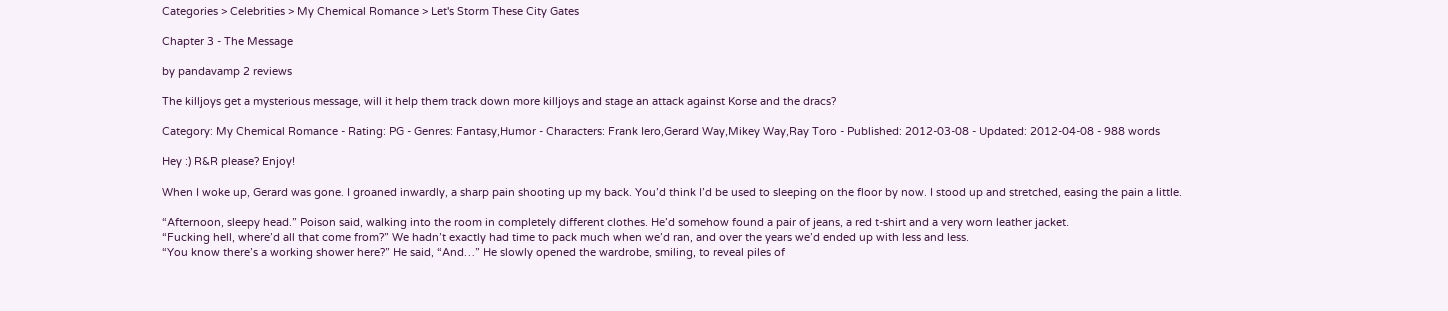Categories > Celebrities > My Chemical Romance > Let's Storm These City Gates

Chapter 3 - The Message

by pandavamp 2 reviews

The killjoys get a mysterious message, will it help them track down more killjoys and stage an attack against Korse and the dracs?

Category: My Chemical Romance - Rating: PG - Genres: Fantasy,Humor - Characters: Frank Iero,Gerard Way,Mikey Way,Ray Toro - Published: 2012-03-08 - Updated: 2012-04-08 - 988 words

Hey :) R&R please? Enjoy!

When I woke up, Gerard was gone. I groaned inwardly, a sharp pain shooting up my back. You’d think I’d be used to sleeping on the floor by now. I stood up and stretched, easing the pain a little.

“Afternoon, sleepy head.” Poison said, walking into the room in completely different clothes. He’d somehow found a pair of jeans, a red t-shirt and a very worn leather jacket.
“Fucking hell, where’d all that come from?” We hadn’t exactly had time to pack much when we’d ran, and over the years we’d ended up with less and less.
“You know there’s a working shower here?” He said, “And…” He slowly opened the wardrobe, smiling, to reveal piles of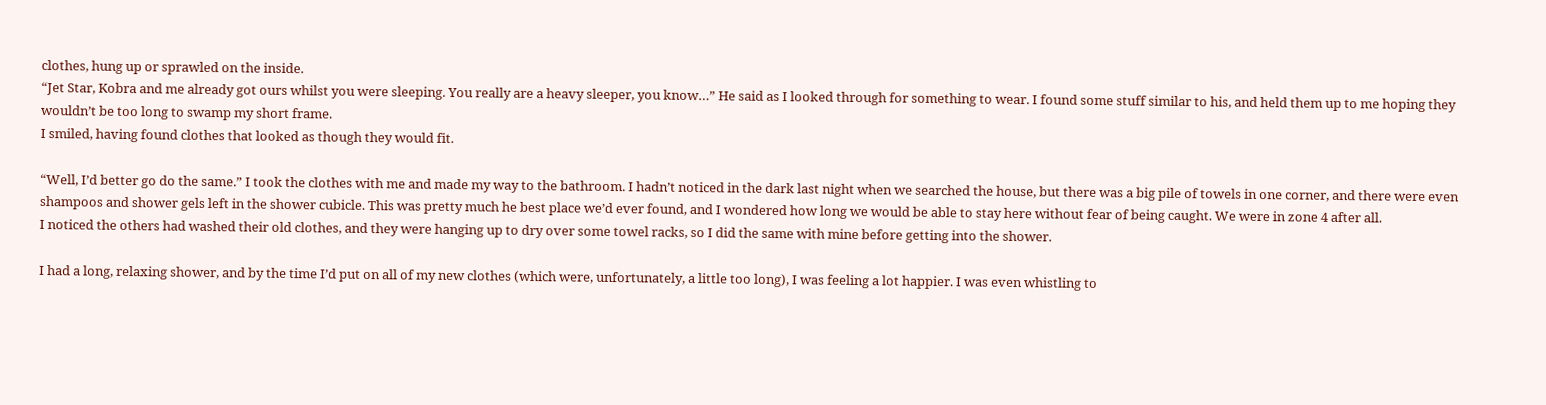clothes, hung up or sprawled on the inside.
“Jet Star, Kobra and me already got ours whilst you were sleeping. You really are a heavy sleeper, you know…” He said as I looked through for something to wear. I found some stuff similar to his, and held them up to me hoping they wouldn’t be too long to swamp my short frame.
I smiled, having found clothes that looked as though they would fit.

“Well, I’d better go do the same.” I took the clothes with me and made my way to the bathroom. I hadn’t noticed in the dark last night when we searched the house, but there was a big pile of towels in one corner, and there were even shampoos and shower gels left in the shower cubicle. This was pretty much he best place we’d ever found, and I wondered how long we would be able to stay here without fear of being caught. We were in zone 4 after all.
I noticed the others had washed their old clothes, and they were hanging up to dry over some towel racks, so I did the same with mine before getting into the shower.

I had a long, relaxing shower, and by the time I’d put on all of my new clothes (which were, unfortunately, a little too long), I was feeling a lot happier. I was even whistling to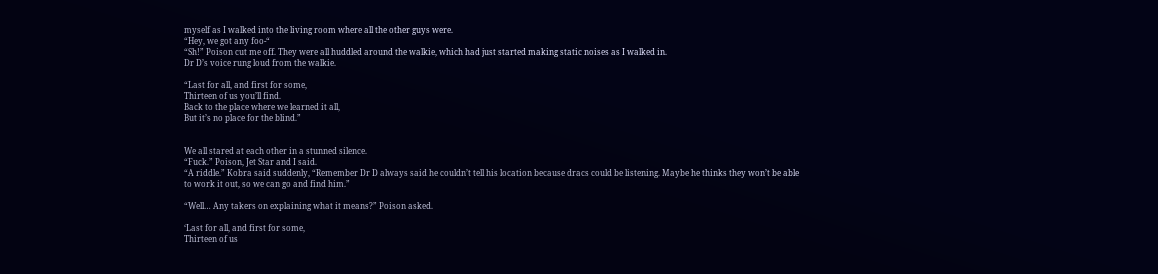myself as I walked into the living room where all the other guys were.
“Hey, we got any foo-“
“Sh!” Poison cut me off. They were all huddled around the walkie, which had just started making static noises as I walked in.
Dr D’s voice rung loud from the walkie.

“Last for all, and first for some,
Thirteen of us you’ll find.
Back to the place where we learned it all,
But it’s no place for the blind.”


We all stared at each other in a stunned silence.
“Fuck.” Poison, Jet Star and I said.
“A riddle.” Kobra said suddenly, “Remember Dr D always said he couldn’t tell his location because dracs could be listening. Maybe he thinks they won’t be able to work it out, so we can go and find him.”

“Well… Any takers on explaining what it means?” Poison asked.

‘Last for all, and first for some,
Thirteen of us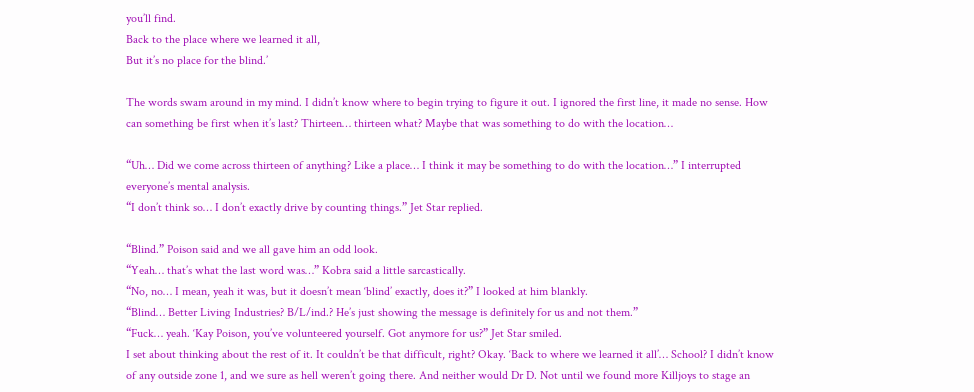you’ll find.
Back to the place where we learned it all,
But it’s no place for the blind.’

The words swam around in my mind. I didn’t know where to begin trying to figure it out. I ignored the first line, it made no sense. How can something be first when it’s last? Thirteen… thirteen what? Maybe that was something to do with the location…

“Uh… Did we come across thirteen of anything? Like a place… I think it may be something to do with the location…” I interrupted everyone’s mental analysis.
“I don’t think so… I don’t exactly drive by counting things.” Jet Star replied.

“Blind.” Poison said and we all gave him an odd look.
“Yeah… that’s what the last word was…” Kobra said a little sarcastically.
“No, no… I mean, yeah it was, but it doesn’t mean ‘blind’ exactly, does it?” I looked at him blankly.
“Blind… Better Living Industries? B/L/ind.? He’s just showing the message is definitely for us and not them.”
“Fuck… yeah. ‘Kay Poison, you’ve volunteered yourself. Got anymore for us?” Jet Star smiled.
I set about thinking about the rest of it. It couldn’t be that difficult, right? Okay. ‘Back to where we learned it all’… School? I didn’t know of any outside zone 1, and we sure as hell weren’t going there. And neither would Dr D. Not until we found more Killjoys to stage an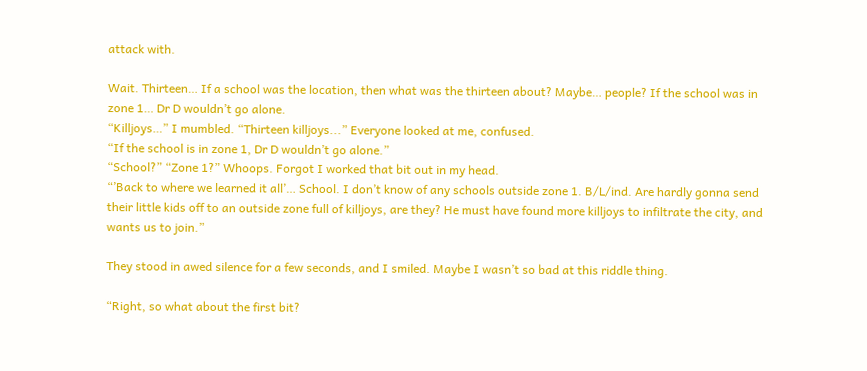attack with.

Wait. Thirteen… If a school was the location, then what was the thirteen about? Maybe… people? If the school was in zone 1… Dr D wouldn’t go alone.
“Killjoys…” I mumbled. “Thirteen killjoys...” Everyone looked at me, confused.
“If the school is in zone 1, Dr D wouldn’t go alone.”
“School?” “Zone 1?” Whoops. Forgot I worked that bit out in my head.
“’Back to where we learned it all’… School. I don’t know of any schools outside zone 1. B/L/ind. Are hardly gonna send their little kids off to an outside zone full of killjoys, are they? He must have found more killjoys to infiltrate the city, and wants us to join.”

They stood in awed silence for a few seconds, and I smiled. Maybe I wasn’t so bad at this riddle thing.

“Right, so what about the first bit?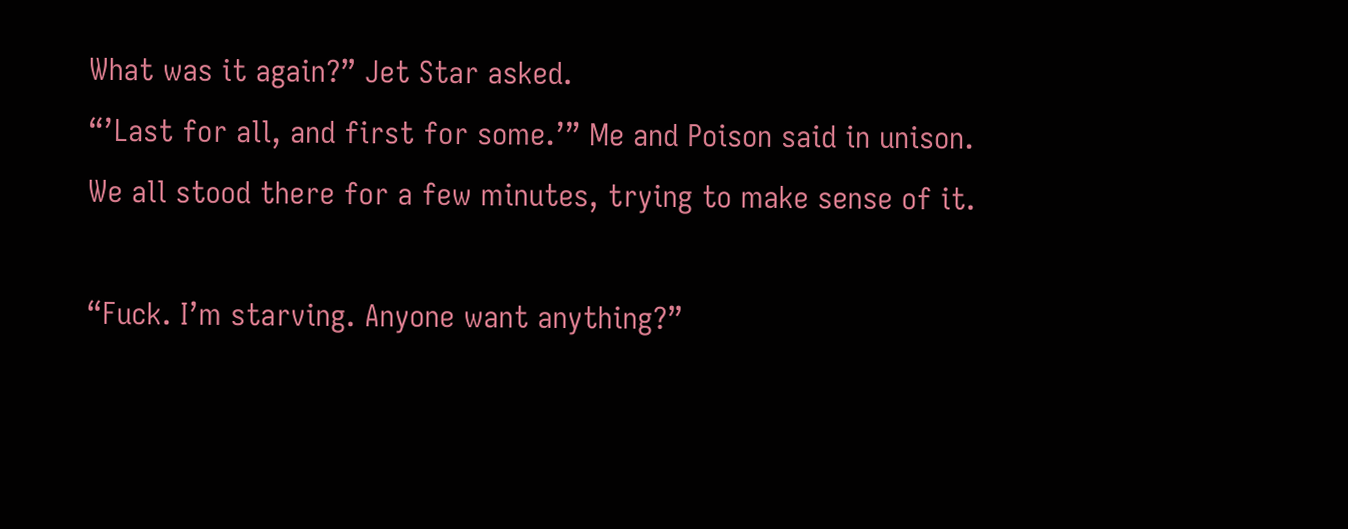What was it again?” Jet Star asked.
“’Last for all, and first for some.’” Me and Poison said in unison.
We all stood there for a few minutes, trying to make sense of it.

“Fuck. I’m starving. Anyone want anything?”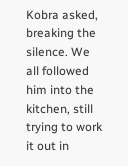Kobra asked, breaking the silence. We all followed him into the kitchen, still trying to work it out in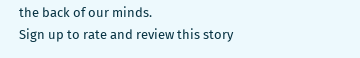the back of our minds.
Sign up to rate and review this story